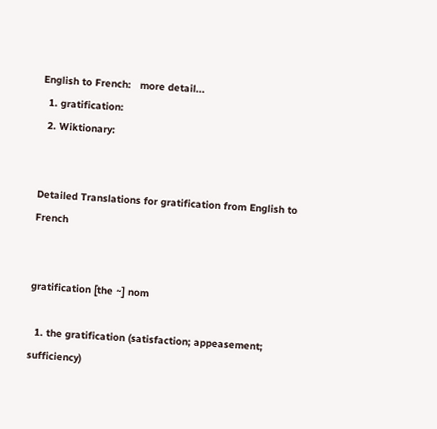English to French:   more detail...
  1. gratification:
  2. Wiktionary:


Detailed Translations for gratification from English to French


gratification [the ~] nom

  1. the gratification (satisfaction; appeasement; sufficiency)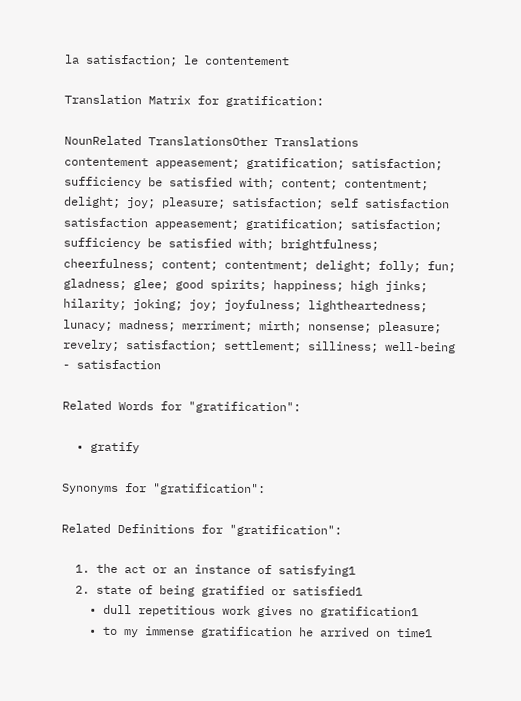la satisfaction; le contentement

Translation Matrix for gratification:

NounRelated TranslationsOther Translations
contentement appeasement; gratification; satisfaction; sufficiency be satisfied with; content; contentment; delight; joy; pleasure; satisfaction; self satisfaction
satisfaction appeasement; gratification; satisfaction; sufficiency be satisfied with; brightfulness; cheerfulness; content; contentment; delight; folly; fun; gladness; glee; good spirits; happiness; high jinks; hilarity; joking; joy; joyfulness; lightheartedness; lunacy; madness; merriment; mirth; nonsense; pleasure; revelry; satisfaction; settlement; silliness; well-being
- satisfaction

Related Words for "gratification":

  • gratify

Synonyms for "gratification":

Related Definitions for "gratification":

  1. the act or an instance of satisfying1
  2. state of being gratified or satisfied1
    • dull repetitious work gives no gratification1
    • to my immense gratification he arrived on time1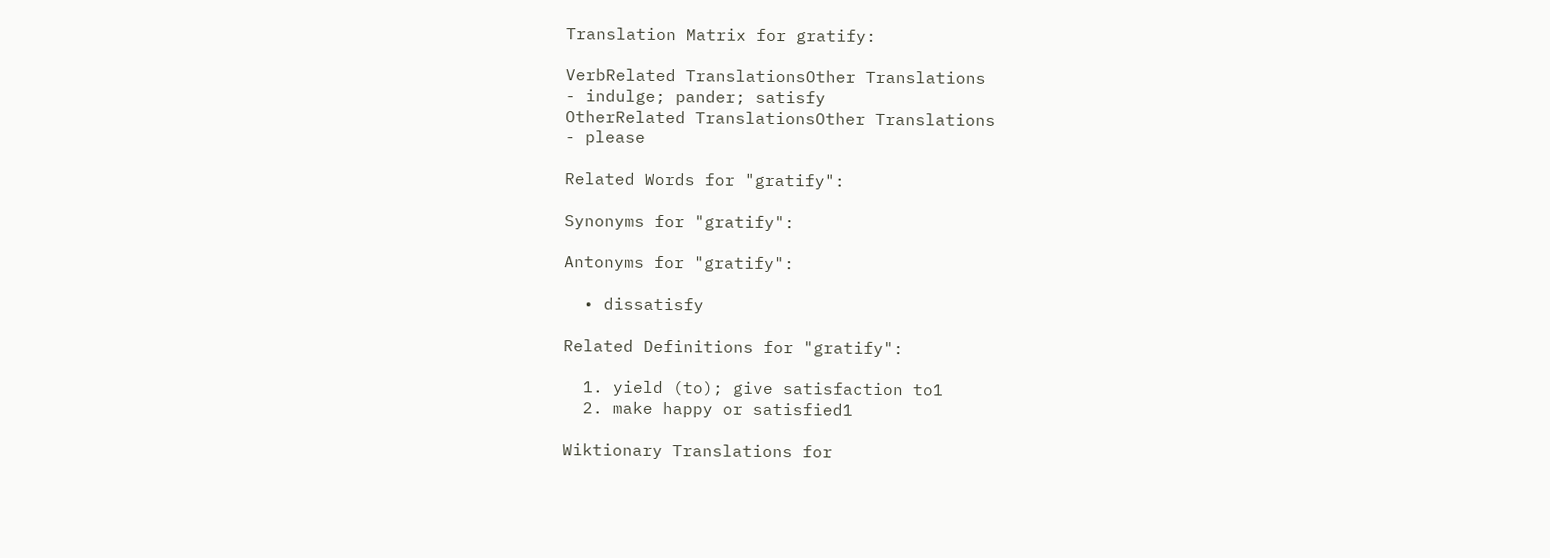Translation Matrix for gratify:

VerbRelated TranslationsOther Translations
- indulge; pander; satisfy
OtherRelated TranslationsOther Translations
- please

Related Words for "gratify":

Synonyms for "gratify":

Antonyms for "gratify":

  • dissatisfy

Related Definitions for "gratify":

  1. yield (to); give satisfaction to1
  2. make happy or satisfied1

Wiktionary Translations for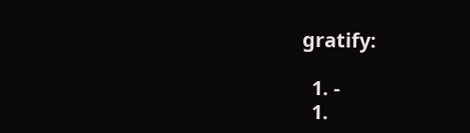gratify:

  1. -
  1.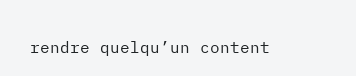rendre quelqu’un content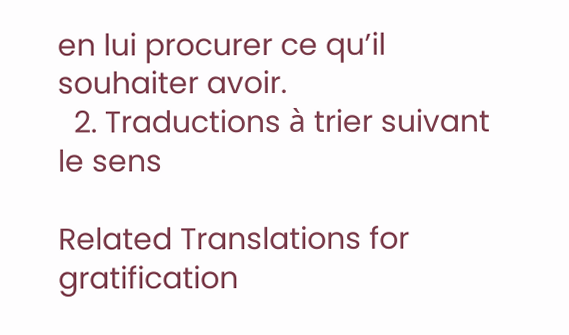en lui procurer ce qu’il souhaiter avoir.
  2. Traductions à trier suivant le sens

Related Translations for gratification